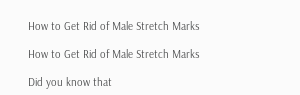How to Get Rid of Male Stretch Marks

How to Get Rid of Male Stretch Marks

Did you know that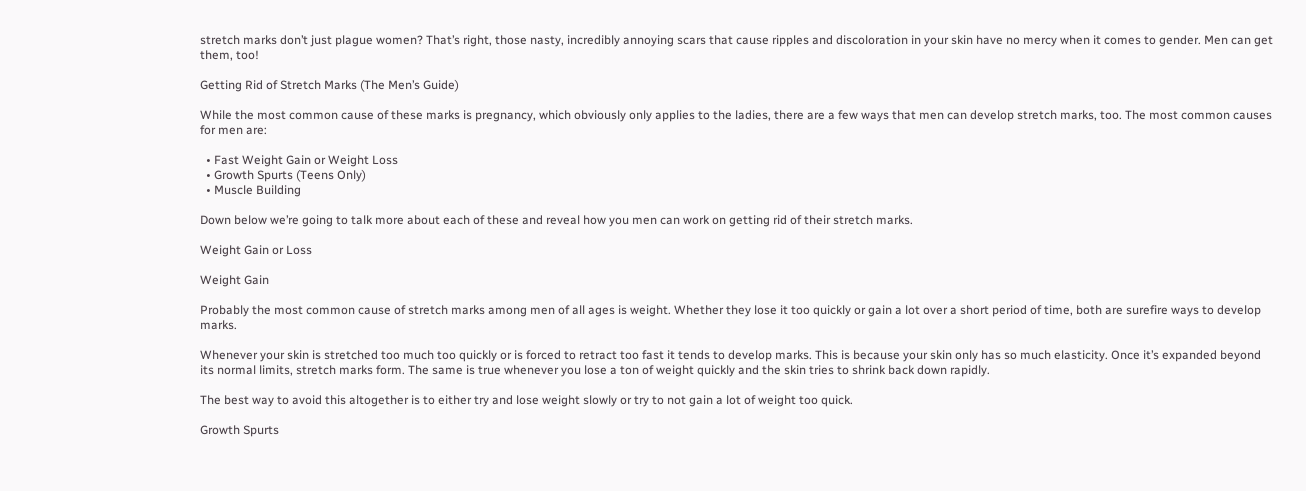stretch marks don’t just plague women? That’s right, those nasty, incredibly annoying scars that cause ripples and discoloration in your skin have no mercy when it comes to gender. Men can get them, too!

Getting Rid of Stretch Marks (The Men’s Guide)

While the most common cause of these marks is pregnancy, which obviously only applies to the ladies, there are a few ways that men can develop stretch marks, too. The most common causes for men are:

  • Fast Weight Gain or Weight Loss
  • Growth Spurts (Teens Only)
  • Muscle Building

Down below we’re going to talk more about each of these and reveal how you men can work on getting rid of their stretch marks.

Weight Gain or Loss

Weight Gain

Probably the most common cause of stretch marks among men of all ages is weight. Whether they lose it too quickly or gain a lot over a short period of time, both are surefire ways to develop marks.

Whenever your skin is stretched too much too quickly or is forced to retract too fast it tends to develop marks. This is because your skin only has so much elasticity. Once it’s expanded beyond its normal limits, stretch marks form. The same is true whenever you lose a ton of weight quickly and the skin tries to shrink back down rapidly.

The best way to avoid this altogether is to either try and lose weight slowly or try to not gain a lot of weight too quick.

Growth Spurts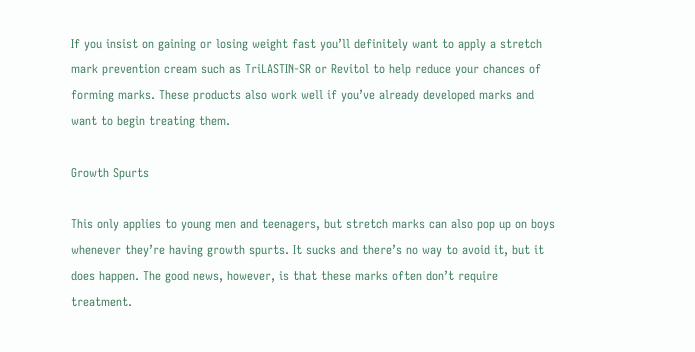If you insist on gaining or losing weight fast you’ll definitely want to apply a stretch mark prevention cream such as TriLASTIN-SR or Revitol to help reduce your chances of forming marks. These products also work well if you’ve already developed marks and want to begin treating them.

Growth Spurts

This only applies to young men and teenagers, but stretch marks can also pop up on boys whenever they’re having growth spurts. It sucks and there’s no way to avoid it, but it does happen. The good news, however, is that these marks often don’t require treatment.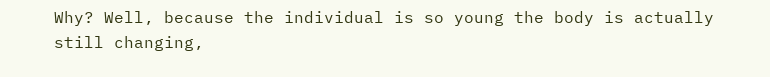Why? Well, because the individual is so young the body is actually still changing,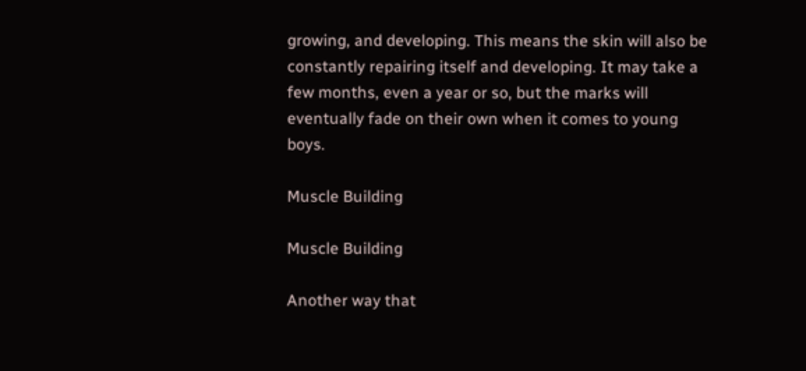growing, and developing. This means the skin will also be constantly repairing itself and developing. It may take a few months, even a year or so, but the marks will eventually fade on their own when it comes to young boys.

Muscle Building

Muscle Building

Another way that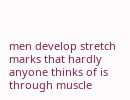men develop stretch marks that hardly anyone thinks of is through muscle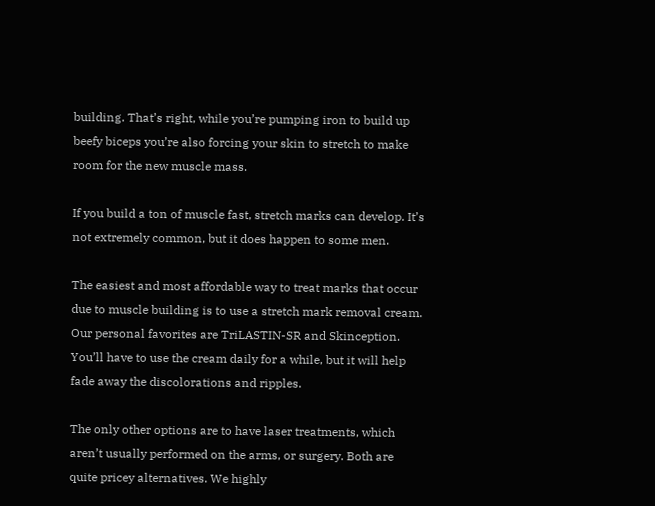building. That’s right, while you’re pumping iron to build up beefy biceps you’re also forcing your skin to stretch to make room for the new muscle mass.

If you build a ton of muscle fast, stretch marks can develop. It’s not extremely common, but it does happen to some men.

The easiest and most affordable way to treat marks that occur due to muscle building is to use a stretch mark removal cream. Our personal favorites are TriLASTIN-SR and Skinception. You’ll have to use the cream daily for a while, but it will help fade away the discolorations and ripples.

The only other options are to have laser treatments, which aren’t usually performed on the arms, or surgery. Both are quite pricey alternatives. We highly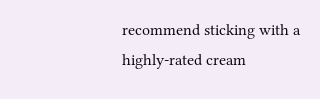recommend sticking with a highly-rated cream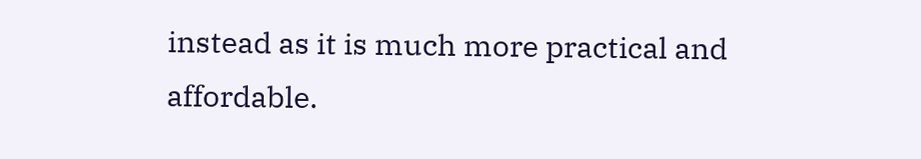instead as it is much more practical and affordable.